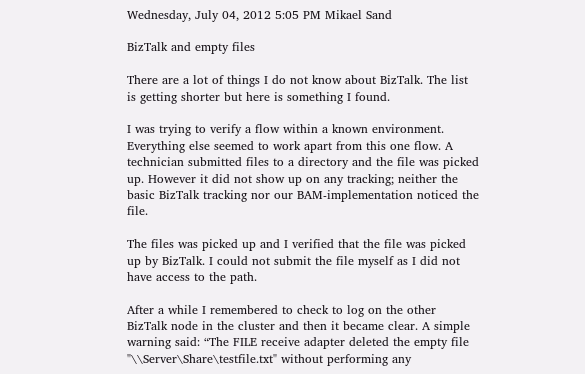Wednesday, July 04, 2012 5:05 PM Mikael Sand

BizTalk and empty files

There are a lot of things I do not know about BizTalk. The list is getting shorter but here is something I found.

I was trying to verify a flow within a known environment. Everything else seemed to work apart from this one flow. A technician submitted files to a directory and the file was picked up. However it did not show up on any tracking; neither the basic BizTalk tracking nor our BAM-implementation noticed the file.

The files was picked up and I verified that the file was picked up by BizTalk. I could not submit the file myself as I did not have access to the path.

After a while I remembered to check to log on the other BizTalk node in the cluster and then it became clear. A simple warning said: “The FILE receive adapter deleted the empty file "\\Server\Share\testfile.txt" without performing any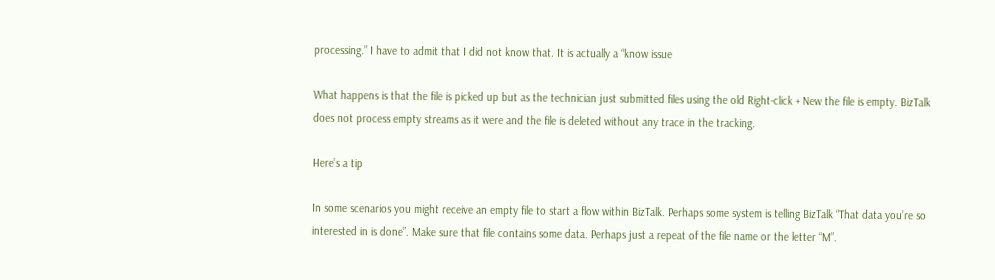processing.” I have to admit that I did not know that. It is actually a “know issue

What happens is that the file is picked up but as the technician just submitted files using the old Right-click + New the file is empty. BizTalk does not process empty streams as it were and the file is deleted without any trace in the tracking.

Here’s a tip

In some scenarios you might receive an empty file to start a flow within BizTalk. Perhaps some system is telling BizTalk “That data you’re so interested in is done”. Make sure that file contains some data. Perhaps just a repeat of the file name or the letter “M”.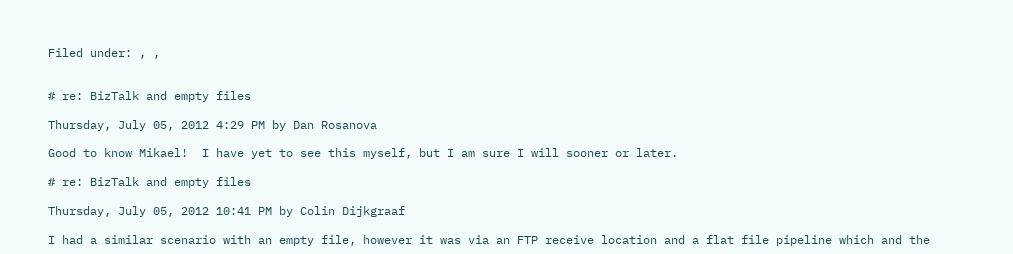Filed under: , ,


# re: BizTalk and empty files

Thursday, July 05, 2012 4:29 PM by Dan Rosanova

Good to know Mikael!  I have yet to see this myself, but I am sure I will sooner or later.

# re: BizTalk and empty files

Thursday, July 05, 2012 10:41 PM by Colin Dijkgraaf

I had a similar scenario with an empty file, however it was via an FTP receive location and a flat file pipeline which and the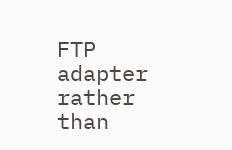FTP adapter rather than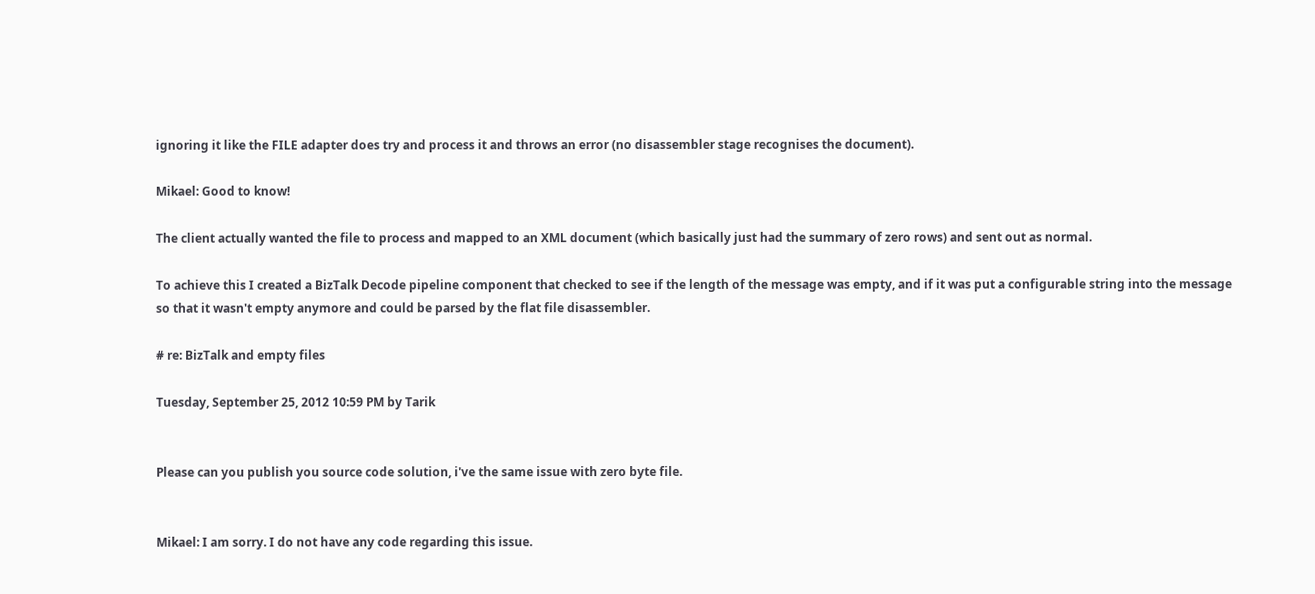ignoring it like the FILE adapter does try and process it and throws an error (no disassembler stage recognises the document).

Mikael: Good to know!

The client actually wanted the file to process and mapped to an XML document (which basically just had the summary of zero rows) and sent out as normal.

To achieve this I created a BizTalk Decode pipeline component that checked to see if the length of the message was empty, and if it was put a configurable string into the message so that it wasn't empty anymore and could be parsed by the flat file disassembler.

# re: BizTalk and empty files

Tuesday, September 25, 2012 10:59 PM by Tarik


Please can you publish you source code solution, i've the same issue with zero byte file.


Mikael: I am sorry. I do not have any code regarding this issue.